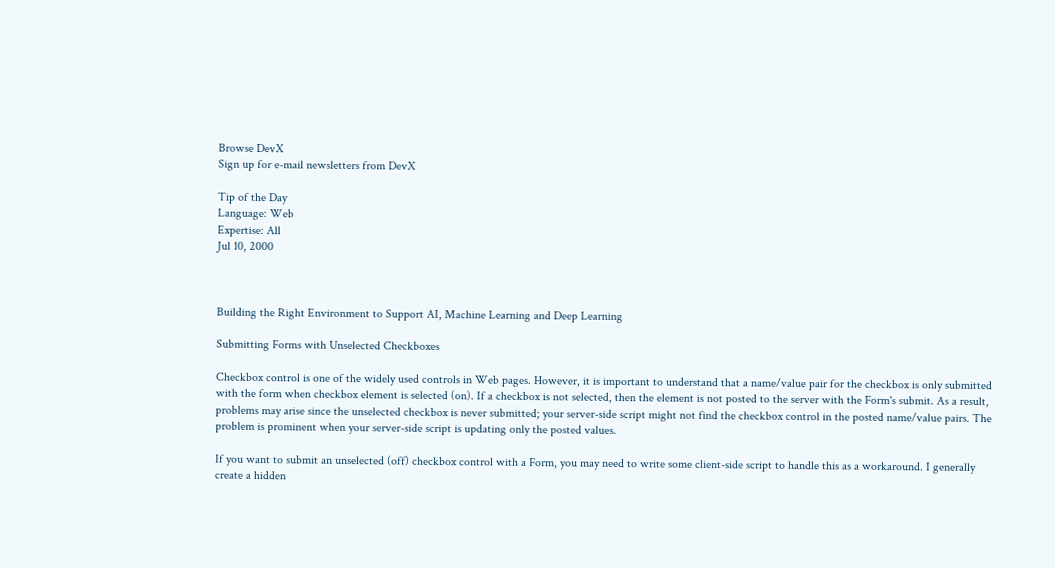Browse DevX
Sign up for e-mail newsletters from DevX

Tip of the Day
Language: Web
Expertise: All
Jul 10, 2000



Building the Right Environment to Support AI, Machine Learning and Deep Learning

Submitting Forms with Unselected Checkboxes

Checkbox control is one of the widely used controls in Web pages. However, it is important to understand that a name/value pair for the checkbox is only submitted with the form when checkbox element is selected (on). If a checkbox is not selected, then the element is not posted to the server with the Form's submit. As a result, problems may arise since the unselected checkbox is never submitted; your server-side script might not find the checkbox control in the posted name/value pairs. The problem is prominent when your server-side script is updating only the posted values.

If you want to submit an unselected (off) checkbox control with a Form, you may need to write some client-side script to handle this as a workaround. I generally create a hidden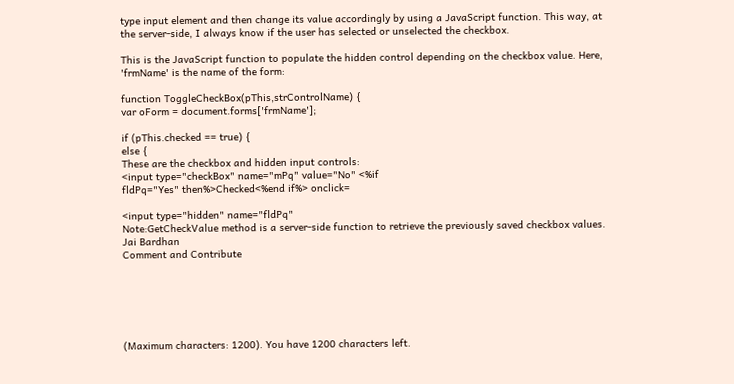type input element and then change its value accordingly by using a JavaScript function. This way, at the server-side, I always know if the user has selected or unselected the checkbox.

This is the JavaScript function to populate the hidden control depending on the checkbox value. Here, 'frmName' is the name of the form:

function ToggleCheckBox(pThis,strControlName) {
var oForm = document.forms['frmName'];

if (pThis.checked == true) {
else {
These are the checkbox and hidden input controls:
<input type="checkBox" name="mPq" value="No" <%if
fldPq="Yes" then%>Checked<%end if%> onclick=

<input type="hidden" name="fldPq"
Note:GetCheckValue method is a server-side function to retrieve the previously saved checkbox values.
Jai Bardhan
Comment and Contribute






(Maximum characters: 1200). You have 1200 characters left.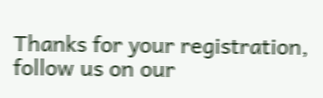Thanks for your registration, follow us on our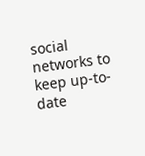social networks to keep up-to-date